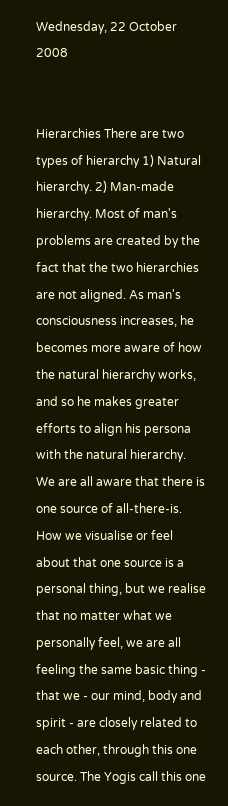Wednesday, 22 October 2008


Hierarchies There are two types of hierarchy 1) Natural hierarchy. 2) Man-made hierarchy. Most of man's problems are created by the fact that the two hierarchies are not aligned. As man's consciousness increases, he becomes more aware of how the natural hierarchy works, and so he makes greater efforts to align his persona with the natural hierarchy. We are all aware that there is one source of all-there-is. How we visualise or feel about that one source is a personal thing, but we realise that no matter what we personally feel, we are all feeling the same basic thing - that we - our mind, body and spirit - are closely related to each other, through this one source. The Yogis call this one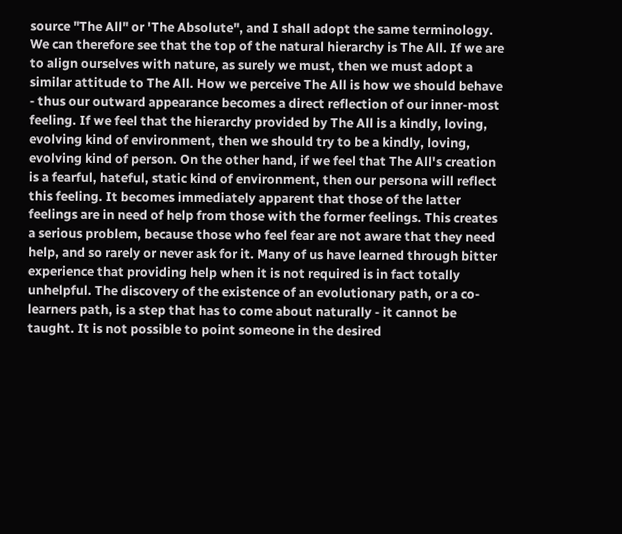source "The All" or 'The Absolute", and I shall adopt the same terminology. We can therefore see that the top of the natural hierarchy is The All. If we are to align ourselves with nature, as surely we must, then we must adopt a similar attitude to The All. How we perceive The All is how we should behave - thus our outward appearance becomes a direct reflection of our inner-most feeling. If we feel that the hierarchy provided by The All is a kindly, loving, evolving kind of environment, then we should try to be a kindly, loving, evolving kind of person. On the other hand, if we feel that The All's creation is a fearful, hateful, static kind of environment, then our persona will reflect this feeling. It becomes immediately apparent that those of the latter feelings are in need of help from those with the former feelings. This creates a serious problem, because those who feel fear are not aware that they need help, and so rarely or never ask for it. Many of us have learned through bitter experience that providing help when it is not required is in fact totally unhelpful. The discovery of the existence of an evolutionary path, or a co-learners path, is a step that has to come about naturally - it cannot be taught. It is not possible to point someone in the desired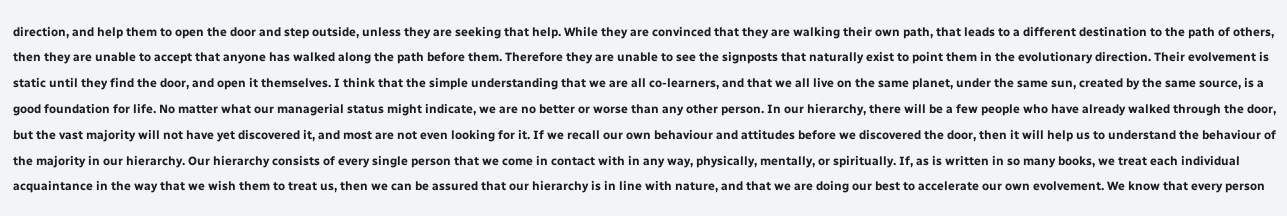direction, and help them to open the door and step outside, unless they are seeking that help. While they are convinced that they are walking their own path, that leads to a different destination to the path of others, then they are unable to accept that anyone has walked along the path before them. Therefore they are unable to see the signposts that naturally exist to point them in the evolutionary direction. Their evolvement is static until they find the door, and open it themselves. I think that the simple understanding that we are all co-learners, and that we all live on the same planet, under the same sun, created by the same source, is a good foundation for life. No matter what our managerial status might indicate, we are no better or worse than any other person. In our hierarchy, there will be a few people who have already walked through the door, but the vast majority will not have yet discovered it, and most are not even looking for it. If we recall our own behaviour and attitudes before we discovered the door, then it will help us to understand the behaviour of the majority in our hierarchy. Our hierarchy consists of every single person that we come in contact with in any way, physically, mentally, or spiritually. If, as is written in so many books, we treat each individual acquaintance in the way that we wish them to treat us, then we can be assured that our hierarchy is in line with nature, and that we are doing our best to accelerate our own evolvement. We know that every person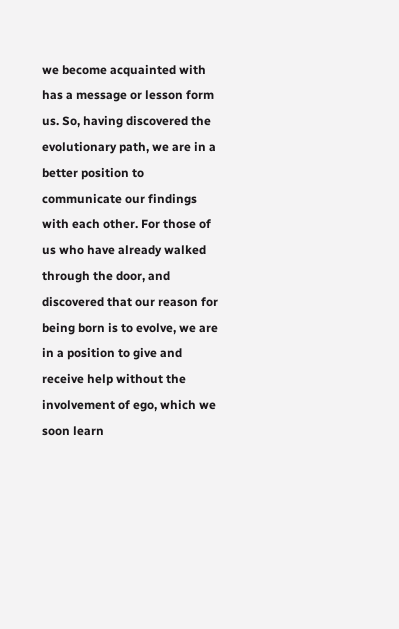we become acquainted with has a message or lesson form us. So, having discovered the evolutionary path, we are in a better position to communicate our findings with each other. For those of us who have already walked through the door, and discovered that our reason for being born is to evolve, we are in a position to give and receive help without the involvement of ego, which we soon learn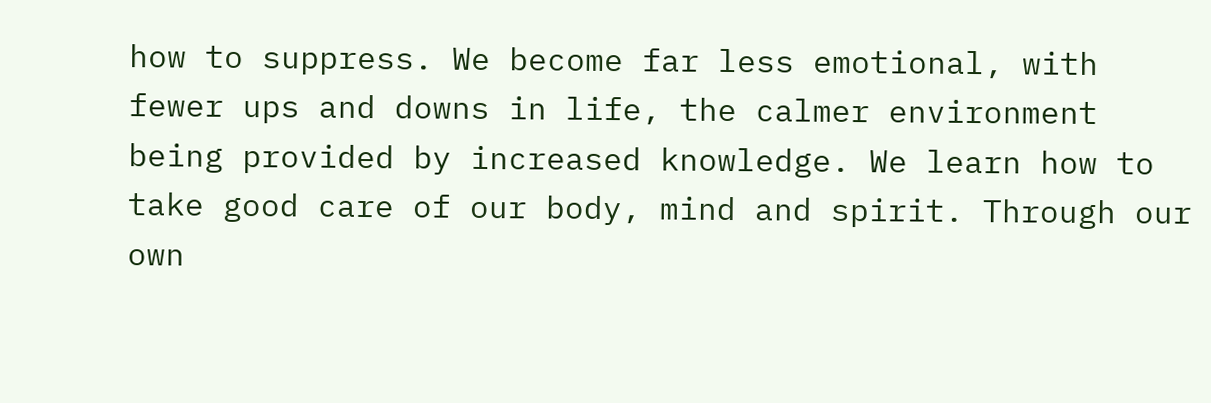how to suppress. We become far less emotional, with fewer ups and downs in life, the calmer environment being provided by increased knowledge. We learn how to take good care of our body, mind and spirit. Through our own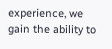experience, we gain the ability to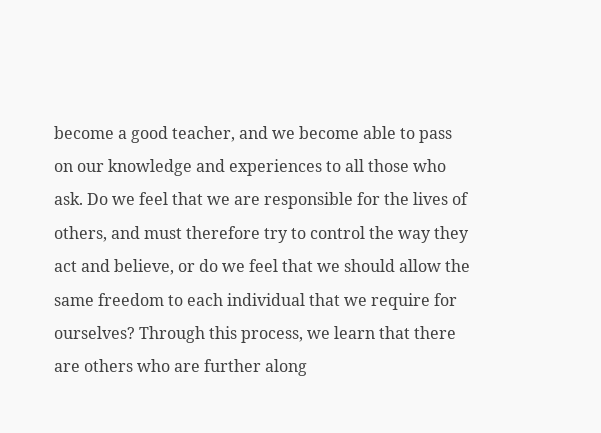become a good teacher, and we become able to pass on our knowledge and experiences to all those who ask. Do we feel that we are responsible for the lives of others, and must therefore try to control the way they act and believe, or do we feel that we should allow the same freedom to each individual that we require for ourselves? Through this process, we learn that there are others who are further along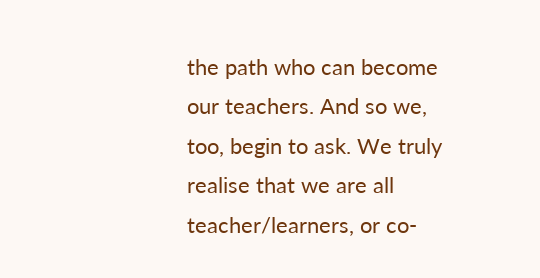the path who can become our teachers. And so we, too, begin to ask. We truly realise that we are all teacher/learners, or co-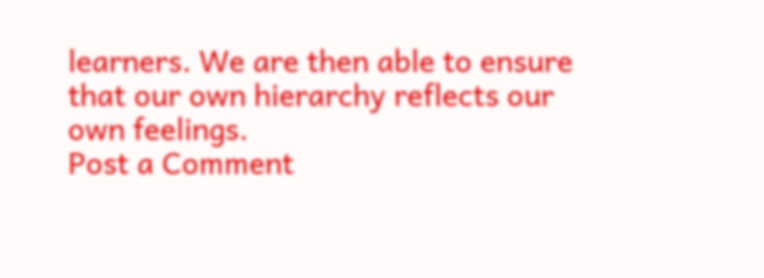learners. We are then able to ensure that our own hierarchy reflects our own feelings.
Post a Comment